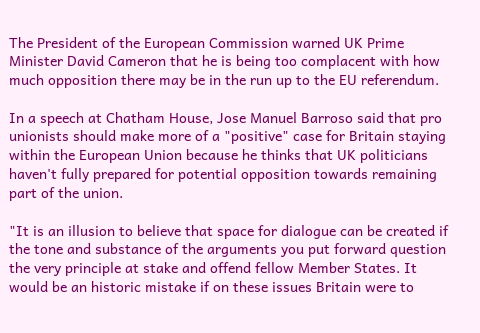The President of the European Commission warned UK Prime Minister David Cameron that he is being too complacent with how much opposition there may be in the run up to the EU referendum.

In a speech at Chatham House, Jose Manuel Barroso said that pro unionists should make more of a "positive" case for Britain staying within the European Union because he thinks that UK politicians haven't fully prepared for potential opposition towards remaining part of the union.

"It is an illusion to believe that space for dialogue can be created if the tone and substance of the arguments you put forward question the very principle at stake and offend fellow Member States. It would be an historic mistake if on these issues Britain were to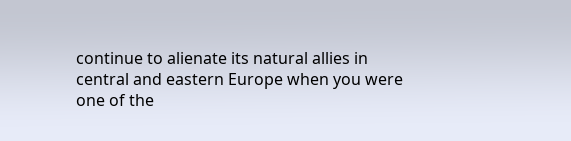continue to alienate its natural allies in central and eastern Europe when you were one of the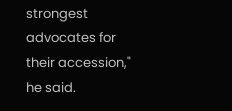strongest advocates for their accession," he said.